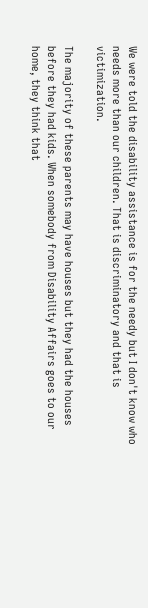We were told the disability assistance is for the needy but I don't know who needs more than our children. That is discriminatory and that is victimization.

The majority of these parents may have houses but they had the houses before they had kids. When somebody from Disability Affairs goes to our home, they think that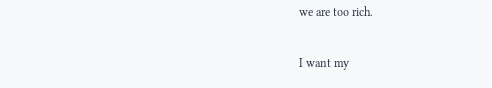we are too rich.

I want my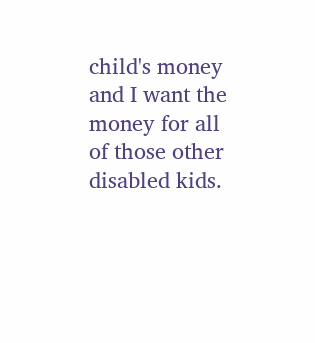child's money and I want the money for all of those other disabled kids.